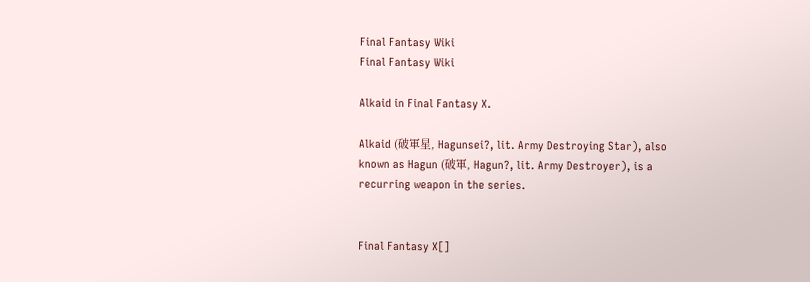Final Fantasy Wiki
Final Fantasy Wiki

Alkaid in Final Fantasy X.

Alkaid (破軍星, Hagunsei?, lit. Army Destroying Star), also known as Hagun (破軍, Hagun?, lit. Army Destroyer), is a recurring weapon in the series.


Final Fantasy X[]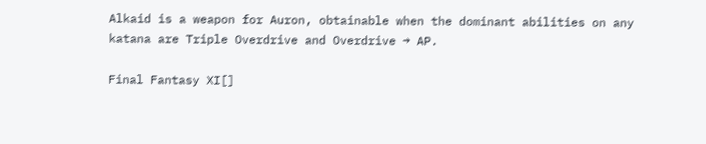Alkaid is a weapon for Auron, obtainable when the dominant abilities on any katana are Triple Overdrive and Overdrive → AP.

Final Fantasy XI[]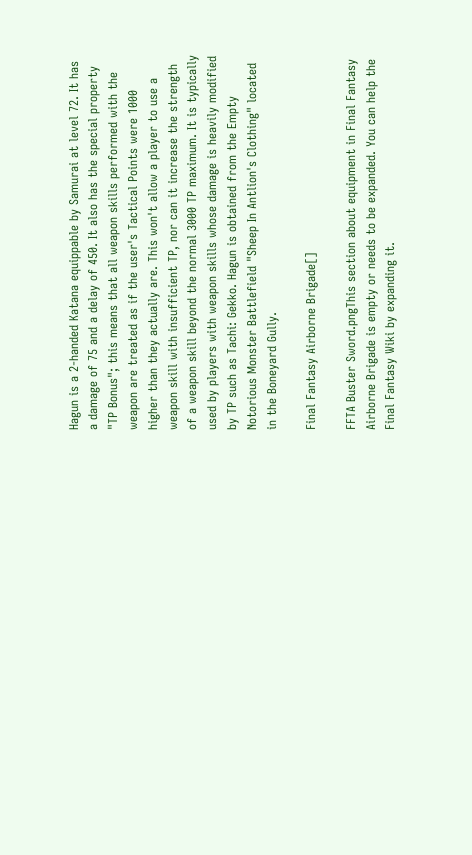Hagun is a 2-handed Katana equippable by Samurai at level 72. It has a damage of 75 and a delay of 450. It also has the special property "TP Bonus"; this means that all weapon skills performed with the weapon are treated as if the user's Tactical Points were 1000 higher than they actually are. This won't allow a player to use a weapon skill with insufficient TP, nor can it increase the strength of a weapon skill beyond the normal 3000 TP maximum. It is typically used by players with weapon skills whose damage is heavily modified by TP such as Tachi: Gekko. Hagun is obtained from the Empty Notorious Monster Battlefield "Sheep In Antlion's Clothing" located in the Boneyard Gully.

Final Fantasy Airborne Brigade[]

FFTA Buster Sword.pngThis section about equipment in Final Fantasy Airborne Brigade is empty or needs to be expanded. You can help the Final Fantasy Wiki by expanding it.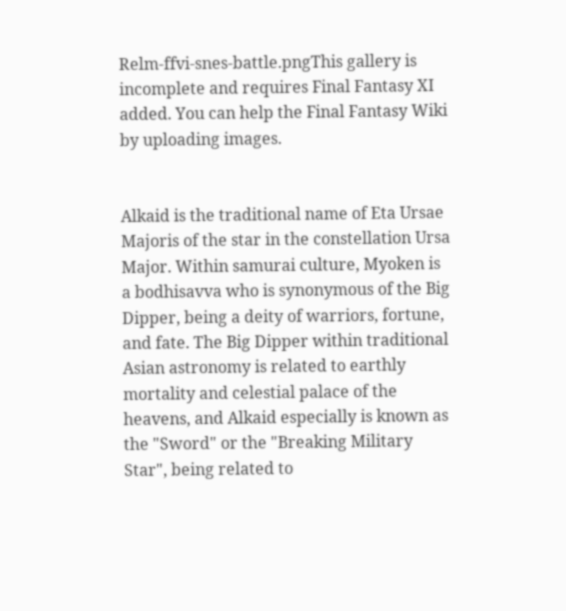Relm-ffvi-snes-battle.pngThis gallery is incomplete and requires Final Fantasy XI added. You can help the Final Fantasy Wiki by uploading images.


Alkaid is the traditional name of Eta Ursae Majoris of the star in the constellation Ursa Major. Within samurai culture, Myoken is a bodhisavva who is synonymous of the Big Dipper, being a deity of warriors, fortune, and fate. The Big Dipper within traditional Asian astronomy is related to earthly mortality and celestial palace of the heavens, and Alkaid especially is known as the "Sword" or the "Breaking Military Star", being related to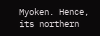Myoken. Hence, its northern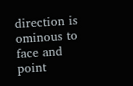direction is ominous to face and point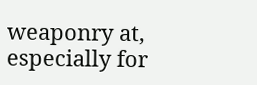weaponry at, especially for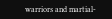warriors and martial-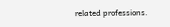related professions.